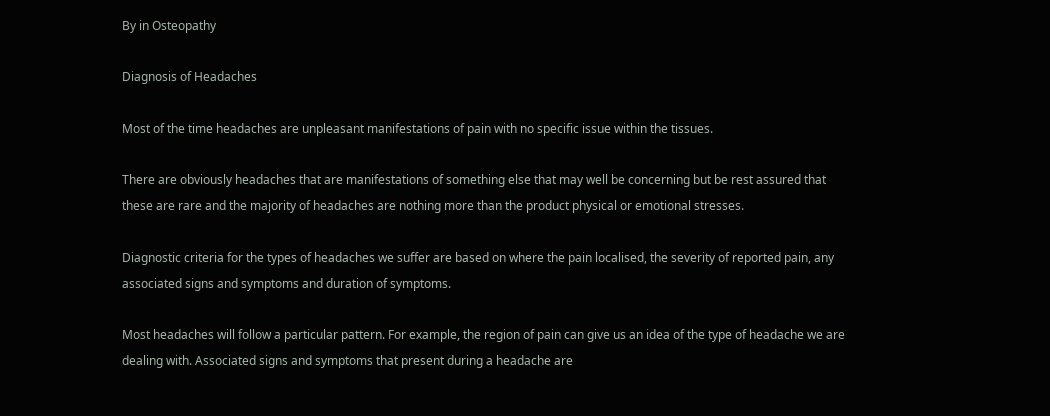By in Osteopathy

Diagnosis of Headaches

Most of the time headaches are unpleasant manifestations of pain with no specific issue within the tissues.

There are obviously headaches that are manifestations of something else that may well be concerning but be rest assured that these are rare and the majority of headaches are nothing more than the product physical or emotional stresses.

Diagnostic criteria for the types of headaches we suffer are based on where the pain localised, the severity of reported pain, any associated signs and symptoms and duration of symptoms.

Most headaches will follow a particular pattern. For example, the region of pain can give us an idea of the type of headache we are dealing with. Associated signs and symptoms that present during a headache are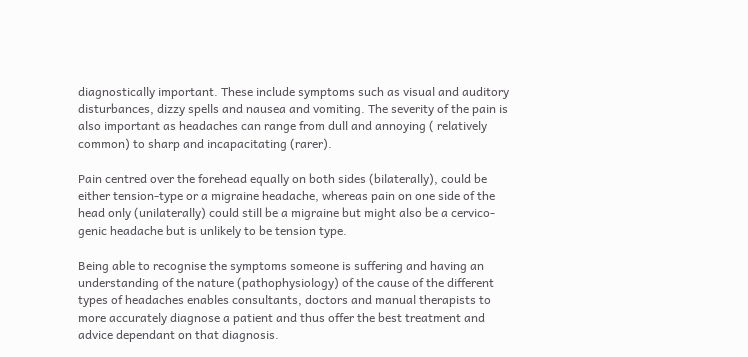diagnostically important. These include symptoms such as visual and auditory disturbances, dizzy spells and nausea and vomiting. The severity of the pain is also important as headaches can range from dull and annoying ( relatively common) to sharp and incapacitating (rarer).

Pain centred over the forehead equally on both sides (bilaterally), could be either tension-type or a migraine headache, whereas pain on one side of the head only (unilaterally) could still be a migraine but might also be a cervico-genic headache but is unlikely to be tension type.

Being able to recognise the symptoms someone is suffering and having an understanding of the nature (pathophysiology) of the cause of the different types of headaches enables consultants, doctors and manual therapists to more accurately diagnose a patient and thus offer the best treatment and advice dependant on that diagnosis.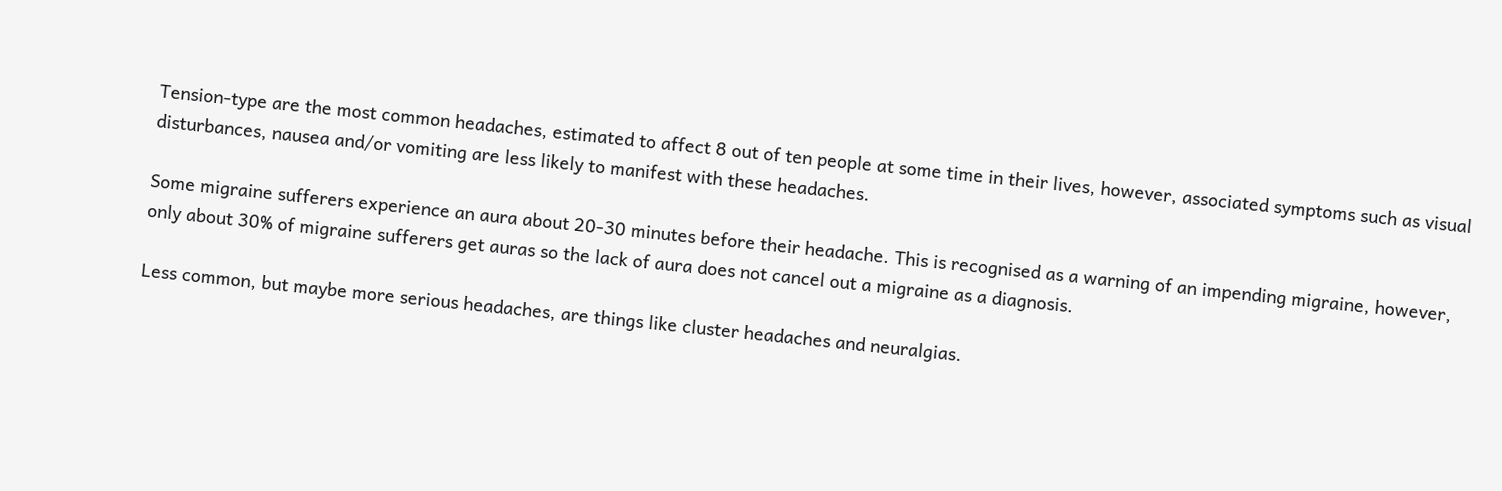Tension-type are the most common headaches, estimated to affect 8 out of ten people at some time in their lives, however, associated symptoms such as visual disturbances, nausea and/or vomiting are less likely to manifest with these headaches.

Some migraine sufferers experience an aura about 20-30 minutes before their headache. This is recognised as a warning of an impending migraine, however, only about 30% of migraine sufferers get auras so the lack of aura does not cancel out a migraine as a diagnosis.

Less common, but maybe more serious headaches, are things like cluster headaches and neuralgias.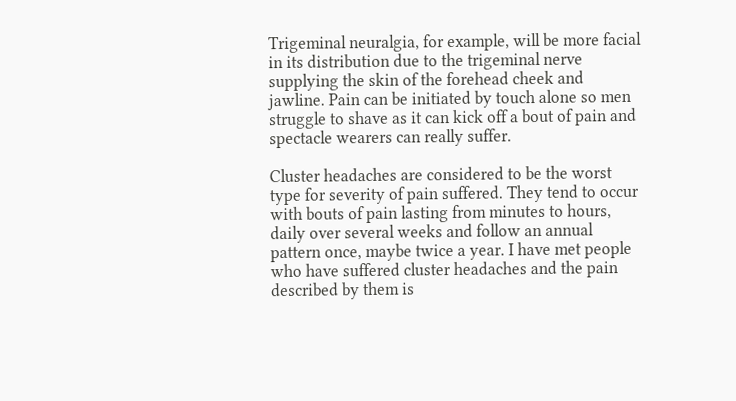Trigeminal neuralgia, for example, will be more facial in its distribution due to the trigeminal nerve supplying the skin of the forehead cheek and jawline. Pain can be initiated by touch alone so men struggle to shave as it can kick off a bout of pain and spectacle wearers can really suffer.

Cluster headaches are considered to be the worst type for severity of pain suffered. They tend to occur with bouts of pain lasting from minutes to hours, daily over several weeks and follow an annual pattern once, maybe twice a year. I have met people who have suffered cluster headaches and the pain described by them is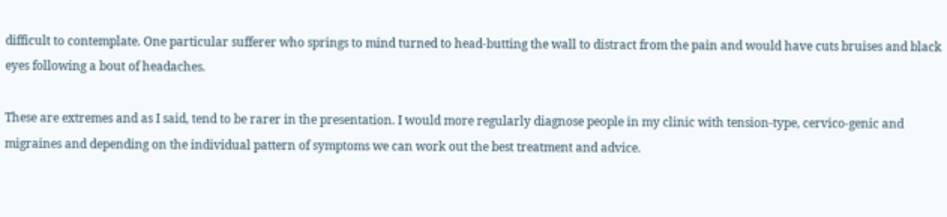difficult to contemplate. One particular sufferer who springs to mind turned to head-butting the wall to distract from the pain and would have cuts bruises and black eyes following a bout of headaches.

These are extremes and as I said, tend to be rarer in the presentation. I would more regularly diagnose people in my clinic with tension-type, cervico-genic and migraines and depending on the individual pattern of symptoms we can work out the best treatment and advice.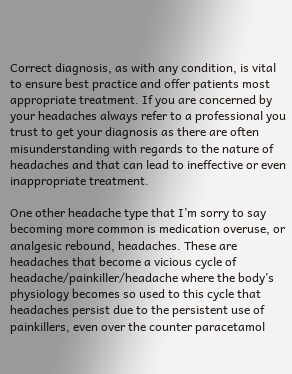Correct diagnosis, as with any condition, is vital to ensure best practice and offer patients most appropriate treatment. If you are concerned by your headaches always refer to a professional you trust to get your diagnosis as there are often misunderstanding with regards to the nature of headaches and that can lead to ineffective or even inappropriate treatment.

One other headache type that I’m sorry to say becoming more common is medication overuse, or analgesic rebound, headaches. These are headaches that become a vicious cycle of headache/painkiller/headache where the body’s physiology becomes so used to this cycle that headaches persist due to the persistent use of painkillers, even over the counter paracetamol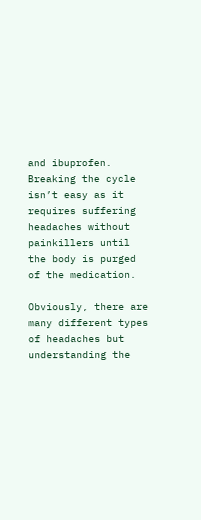and ibuprofen. Breaking the cycle isn’t easy as it requires suffering headaches without painkillers until the body is purged of the medication.

Obviously, there are many different types of headaches but understanding the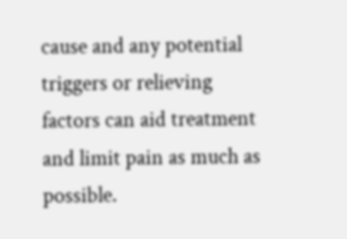cause and any potential triggers or relieving factors can aid treatment and limit pain as much as possible.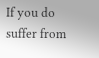If you do suffer from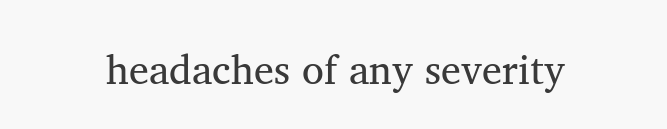headaches of any severity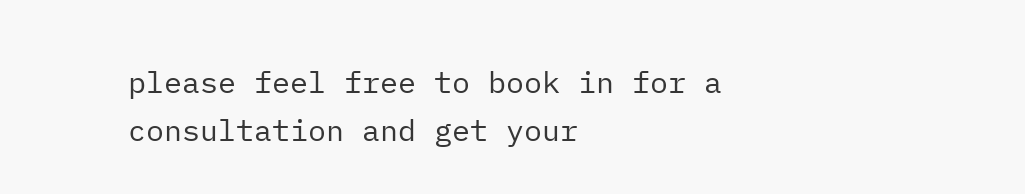please feel free to book in for a consultation and get your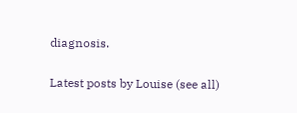diagnosis.

Latest posts by Louise (see all)